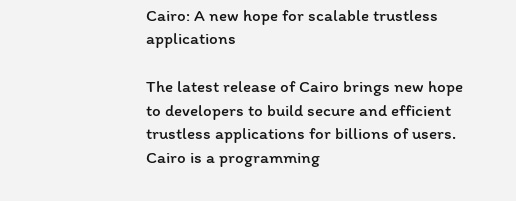Cairo: A new hope for scalable trustless applications

The latest release of Cairo brings new hope to developers to build secure and efficient trustless applications for billions of users. Cairo is a programming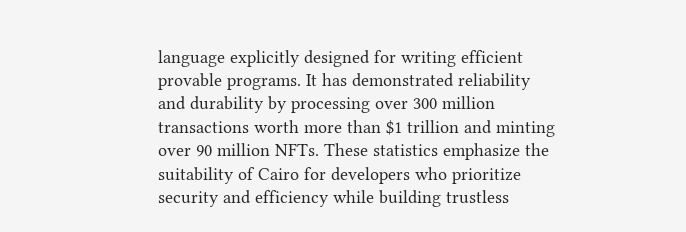language explicitly designed for writing efficient provable programs. It has demonstrated reliability and durability by processing over 300 million transactions worth more than $1 trillion and minting over 90 million NFTs. These statistics emphasize the suitability of Cairo for developers who prioritize security and efficiency while building trustless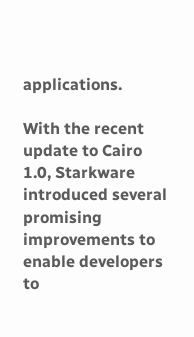applications.

With the recent update to Cairo 1.0, Starkware introduced several promising improvements to enable developers to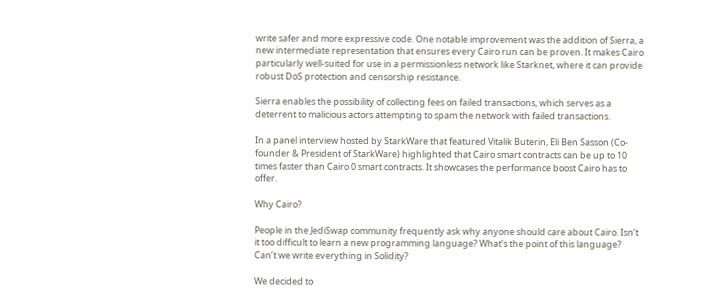write safer and more expressive code. One notable improvement was the addition of Sierra, a new intermediate representation that ensures every Cairo run can be proven. It makes Cairo particularly well-suited for use in a permissionless network like Starknet, where it can provide robust DoS protection and censorship resistance.

Sierra enables the possibility of collecting fees on failed transactions, which serves as a deterrent to malicious actors attempting to spam the network with failed transactions.

In a panel interview hosted by StarkWare that featured Vitalik Buterin, Eli Ben Sasson (Co-founder & President of StarkWare) highlighted that Cairo smart contracts can be up to 10 times faster than Cairo 0 smart contracts. It showcases the performance boost Cairo has to offer.

Why Cairo?

People in the JediSwap community frequently ask why anyone should care about Cairo. Isn’t it too difficult to learn a new programming language? What’s the point of this language? Can’t we write everything in Solidity?

We decided to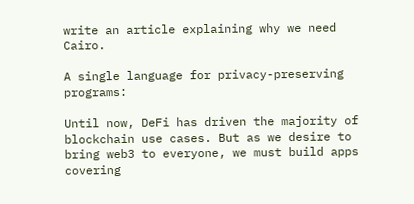write an article explaining why we need Cairo.

A single language for privacy-preserving programs:

Until now, DeFi has driven the majority of blockchain use cases. But as we desire to bring web3 to everyone, we must build apps covering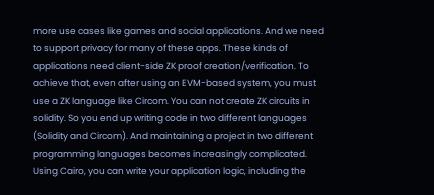more use cases like games and social applications. And we need to support privacy for many of these apps. These kinds of applications need client-side ZK proof creation/verification. To achieve that, even after using an EVM-based system, you must use a ZK language like Circom. You can not create ZK circuits in solidity. So you end up writing code in two different languages (Solidity and Circom). And maintaining a project in two different programming languages becomes increasingly complicated. Using Cairo, you can write your application logic, including the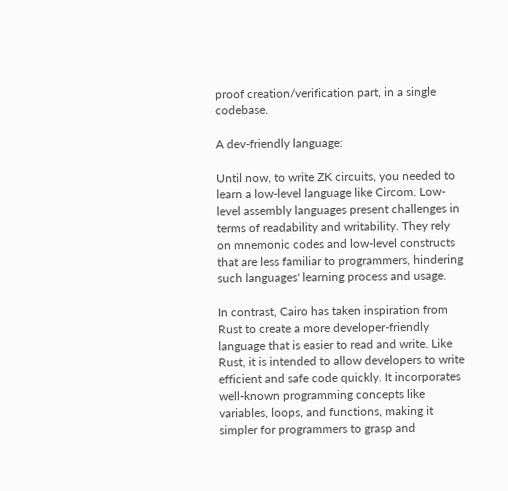proof creation/verification part, in a single codebase.

A dev-friendly language:

Until now, to write ZK circuits, you needed to learn a low-level language like Circom. Low-level assembly languages present challenges in terms of readability and writability. They rely on mnemonic codes and low-level constructs that are less familiar to programmers, hindering such languages' learning process and usage.

In contrast, Cairo has taken inspiration from Rust to create a more developer-friendly language that is easier to read and write. Like Rust, it is intended to allow developers to write efficient and safe code quickly. It incorporates well-known programming concepts like variables, loops, and functions, making it simpler for programmers to grasp and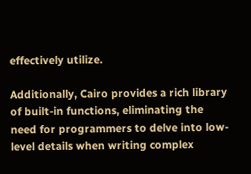effectively utilize.

Additionally, Cairo provides a rich library of built-in functions, eliminating the need for programmers to delve into low-level details when writing complex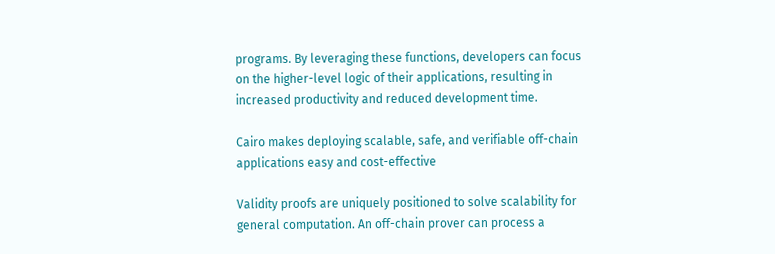programs. By leveraging these functions, developers can focus on the higher-level logic of their applications, resulting in increased productivity and reduced development time.

Cairo makes deploying scalable, safe, and verifiable off-chain applications easy and cost-effective

Validity proofs are uniquely positioned to solve scalability for general computation. An off-chain prover can process a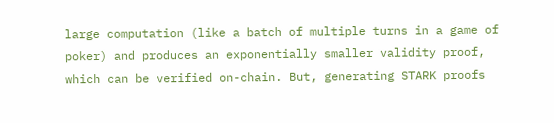large computation (like a batch of multiple turns in a game of poker) and produces an exponentially smaller validity proof, which can be verified on-chain. But, generating STARK proofs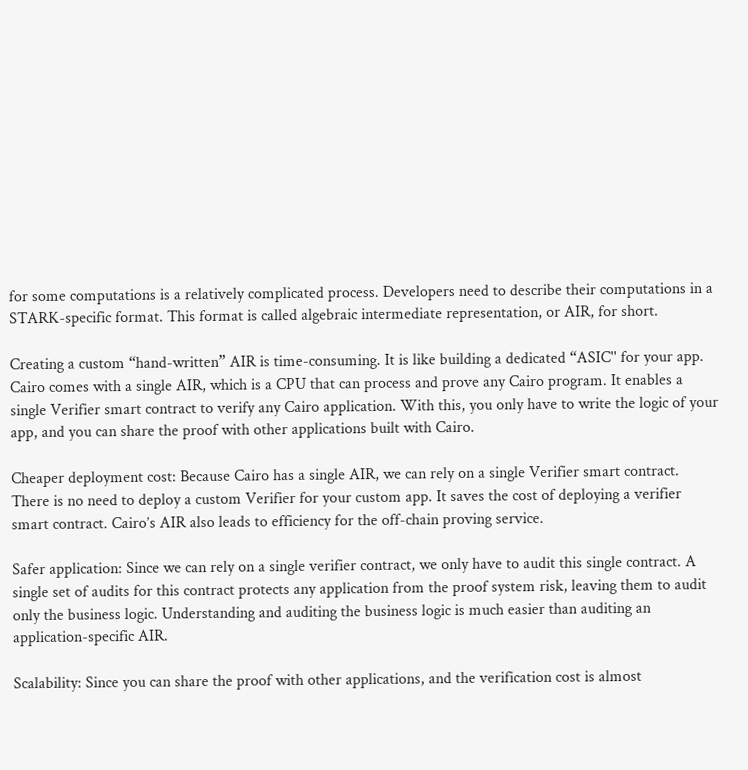for some computations is a relatively complicated process. Developers need to describe their computations in a STARK-specific format. This format is called algebraic intermediate representation, or AIR, for short.

Creating a custom “hand-written” AIR is time-consuming. It is like building a dedicated “ASIC'' for your app. Cairo comes with a single AIR, which is a CPU that can process and prove any Cairo program. It enables a single Verifier smart contract to verify any Cairo application. With this, you only have to write the logic of your app, and you can share the proof with other applications built with Cairo.

Cheaper deployment cost: Because Cairo has a single AIR, we can rely on a single Verifier smart contract. There is no need to deploy a custom Verifier for your custom app. It saves the cost of deploying a verifier smart contract. Cairo’s AIR also leads to efficiency for the off-chain proving service.

Safer application: Since we can rely on a single verifier contract, we only have to audit this single contract. A single set of audits for this contract protects any application from the proof system risk, leaving them to audit only the business logic. Understanding and auditing the business logic is much easier than auditing an application-specific AIR.

Scalability: Since you can share the proof with other applications, and the verification cost is almost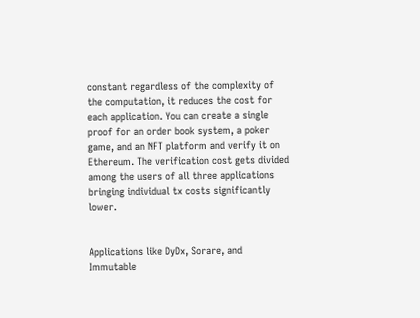constant regardless of the complexity of the computation, it reduces the cost for each application. You can create a single proof for an order book system, a poker game, and an NFT platform and verify it on Ethereum. The verification cost gets divided among the users of all three applications bringing individual tx costs significantly lower.


Applications like DyDx, Sorare, and Immutable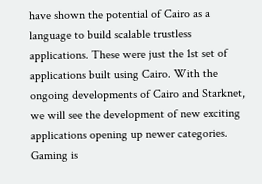have shown the potential of Cairo as a language to build scalable trustless applications. These were just the 1st set of applications built using Cairo. With the ongoing developments of Cairo and Starknet, we will see the development of new exciting applications opening up newer categories. Gaming is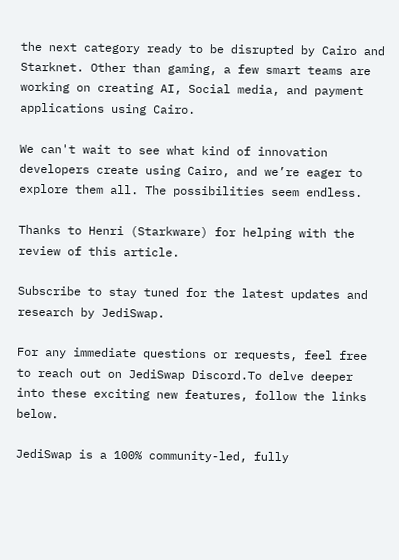the next category ready to be disrupted by Cairo and Starknet. Other than gaming, a few smart teams are working on creating AI, Social media, and payment applications using Cairo.

We can't wait to see what kind of innovation developers create using Cairo, and we’re eager to explore them all. The possibilities seem endless.

Thanks to Henri (Starkware) for helping with the review of this article.

Subscribe to stay tuned for the latest updates and research by JediSwap.

For any immediate questions or requests, feel free to reach out on JediSwap Discord.To delve deeper into these exciting new features, follow the links below.

JediSwap is a 100% community-led, fully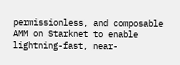permissionless, and composable AMM on Starknet to enable lightning-fast, near-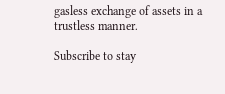gasless exchange of assets in a trustless manner.

Subscribe to stay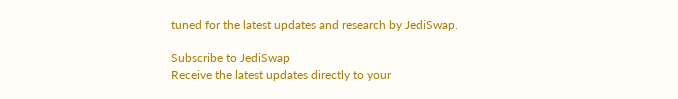tuned for the latest updates and research by JediSwap.

Subscribe to JediSwap
Receive the latest updates directly to your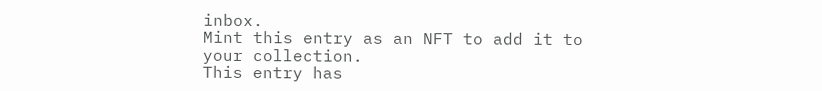inbox.
Mint this entry as an NFT to add it to your collection.
This entry has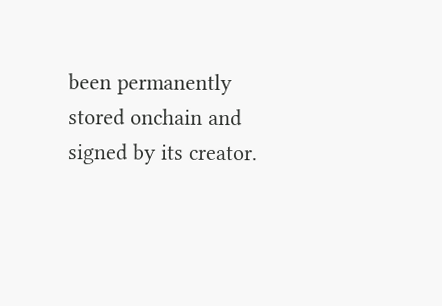been permanently stored onchain and signed by its creator.